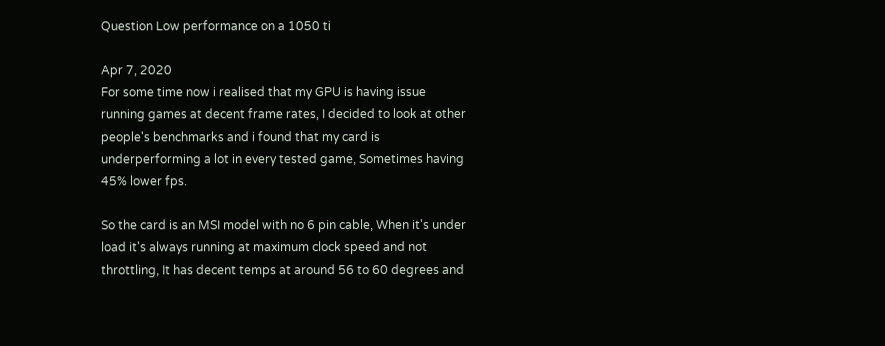Question Low performance on a 1050 ti

Apr 7, 2020
For some time now i realised that my GPU is having issue running games at decent frame rates, I decided to look at other people's benchmarks and i found that my card is underperforming a lot in every tested game, Sometimes having 45% lower fps.

So the card is an MSI model with no 6 pin cable, When it's under load it's always running at maximum clock speed and not throttling, It has decent temps at around 56 to 60 degrees and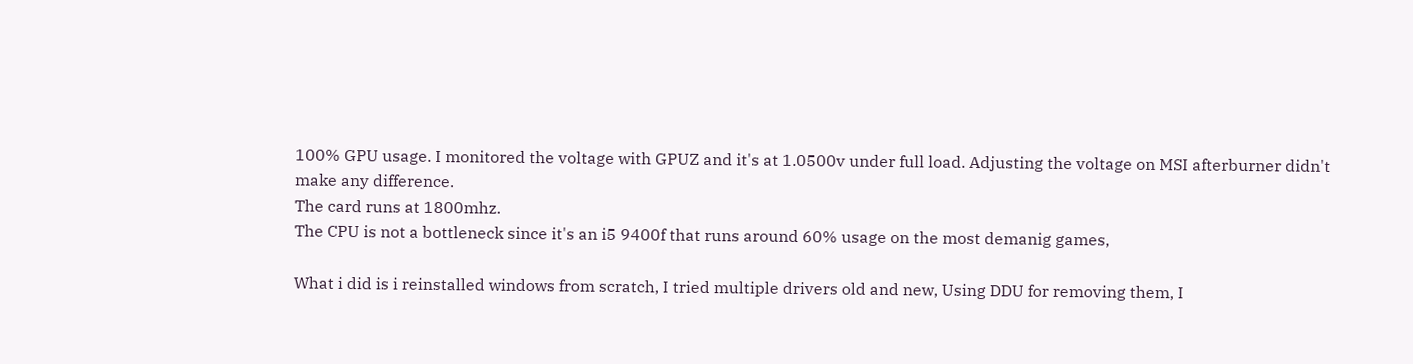100% GPU usage. I monitored the voltage with GPUZ and it's at 1.0500v under full load. Adjusting the voltage on MSI afterburner didn't make any difference.
The card runs at 1800mhz.
The CPU is not a bottleneck since it's an i5 9400f that runs around 60% usage on the most demanig games,

What i did is i reinstalled windows from scratch, I tried multiple drivers old and new, Using DDU for removing them, I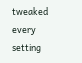tweaked every setting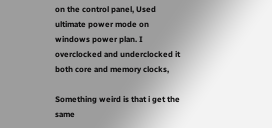on the control panel, Used ultimate power mode on windows power plan. I overclocked and underclocked it both core and memory clocks,

Something weird is that i get the same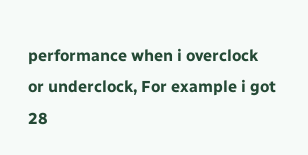performance when i overclock or underclock, For example i got 28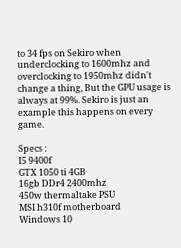to 34 fps on Sekiro when underclocking to 1600mhz and overclocking to 1950mhz didn't change a thing, But the GPU usage is always at 99%. Sekiro is just an example this happens on every game.

Specs :
I5 9400f
GTX 1050 ti 4GB
16gb DDr4 2400mhz
450w thermaltake PSU
MSI h310f motherboard
Windows 10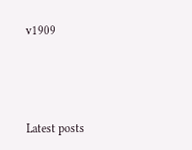v1909



Latest posts